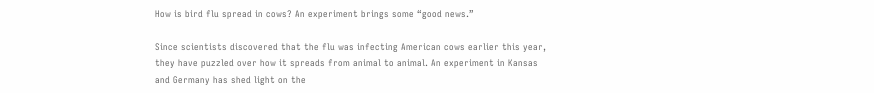How is bird flu spread in cows? An experiment brings some “good news.”

Since scientists discovered that the flu was infecting American cows earlier this year, they have puzzled over how it spreads from animal to animal. An experiment in Kansas and Germany has shed light on the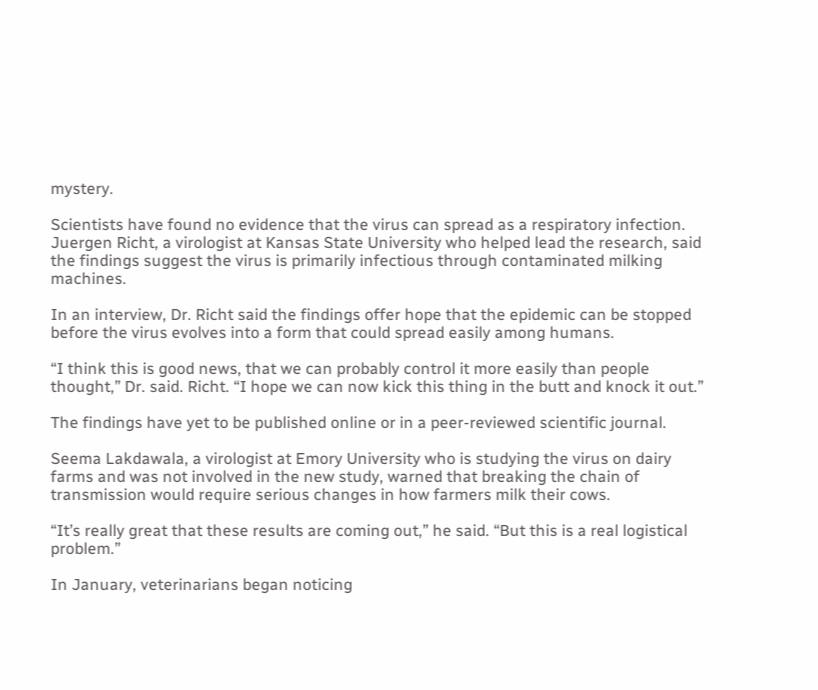mystery.

Scientists have found no evidence that the virus can spread as a respiratory infection. Juergen Richt, a virologist at Kansas State University who helped lead the research, said the findings suggest the virus is primarily infectious through contaminated milking machines.

In an interview, Dr. Richt said the findings offer hope that the epidemic can be stopped before the virus evolves into a form that could spread easily among humans.

“I think this is good news, that we can probably control it more easily than people thought,” Dr. said. Richt. “I hope we can now kick this thing in the butt and knock it out.”

The findings have yet to be published online or in a peer-reviewed scientific journal.

Seema Lakdawala, a virologist at Emory University who is studying the virus on dairy farms and was not involved in the new study, warned that breaking the chain of transmission would require serious changes in how farmers milk their cows.

“It’s really great that these results are coming out,” he said. “But this is a real logistical problem.”

In January, veterinarians began noticing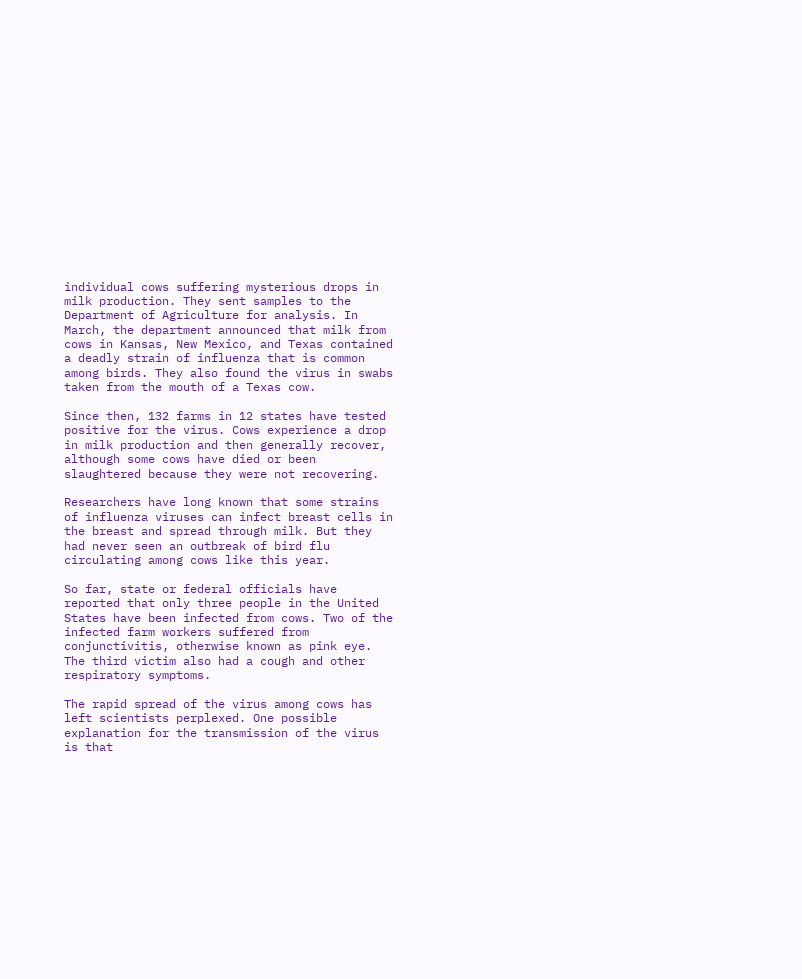individual cows suffering mysterious drops in milk production. They sent samples to the Department of Agriculture for analysis. In March, the department announced that milk from cows in Kansas, New Mexico, and Texas contained a deadly strain of influenza that is common among birds. They also found the virus in swabs taken from the mouth of a Texas cow.

Since then, 132 farms in 12 states have tested positive for the virus. Cows experience a drop in milk production and then generally recover, although some cows have died or been slaughtered because they were not recovering.

Researchers have long known that some strains of influenza viruses can infect breast cells in the breast and spread through milk. But they had never seen an outbreak of bird flu circulating among cows like this year.

So far, state or federal officials have reported that only three people in the United States have been infected from cows. Two of the infected farm workers suffered from conjunctivitis, otherwise known as pink eye. The third victim also had a cough and other respiratory symptoms.

The rapid spread of the virus among cows has left scientists perplexed. One possible explanation for the transmission of the virus is that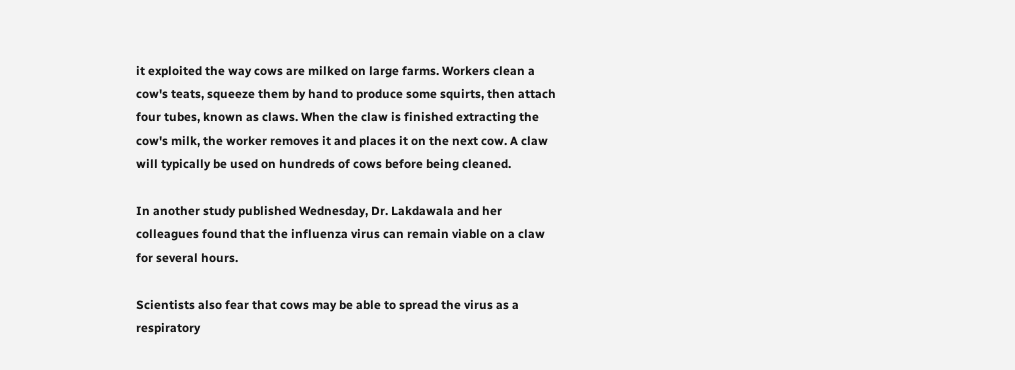it exploited the way cows are milked on large farms. Workers clean a cow's teats, squeeze them by hand to produce some squirts, then attach four tubes, known as claws. When the claw is finished extracting the cow's milk, the worker removes it and places it on the next cow. A claw will typically be used on hundreds of cows before being cleaned.

In another study published Wednesday, Dr. Lakdawala and her colleagues found that the influenza virus can remain viable on a claw for several hours.

Scientists also fear that cows may be able to spread the virus as a respiratory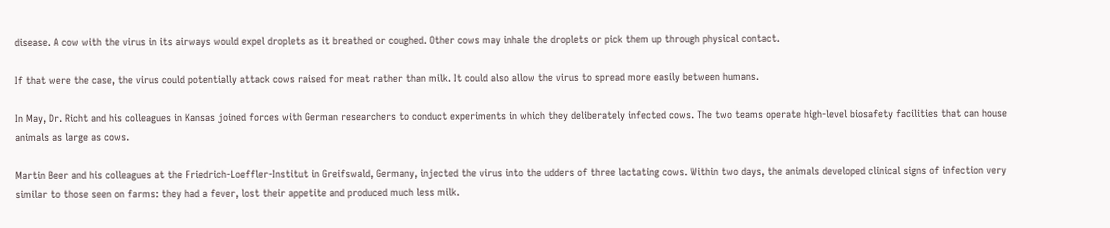disease. A cow with the virus in its airways would expel droplets as it breathed or coughed. Other cows may inhale the droplets or pick them up through physical contact.

If that were the case, the virus could potentially attack cows raised for meat rather than milk. It could also allow the virus to spread more easily between humans.

In May, Dr. Richt and his colleagues in Kansas joined forces with German researchers to conduct experiments in which they deliberately infected cows. The two teams operate high-level biosafety facilities that can house animals as large as cows.

Martin Beer and his colleagues at the Friedrich-Loeffler-Institut in Greifswald, Germany, injected the virus into the udders of three lactating cows. Within two days, the animals developed clinical signs of infection very similar to those seen on farms: they had a fever, lost their appetite and produced much less milk.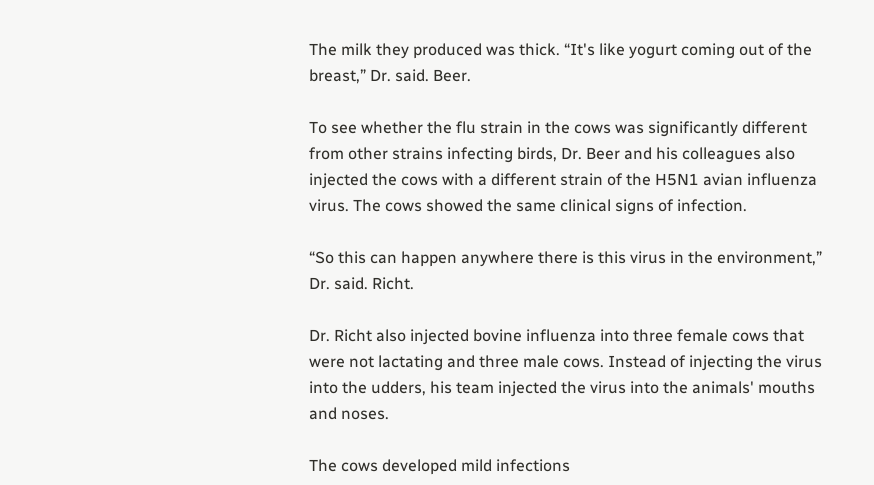The milk they produced was thick. “It's like yogurt coming out of the breast,” Dr. said. Beer.

To see whether the flu strain in the cows was significantly different from other strains infecting birds, Dr. Beer and his colleagues also injected the cows with a different strain of the H5N1 avian influenza virus. The cows showed the same clinical signs of infection.

“So this can happen anywhere there is this virus in the environment,” Dr. said. Richt.

Dr. Richt also injected bovine influenza into three female cows that were not lactating and three male cows. Instead of injecting the virus into the udders, his team injected the virus into the animals' mouths and noses.

The cows developed mild infections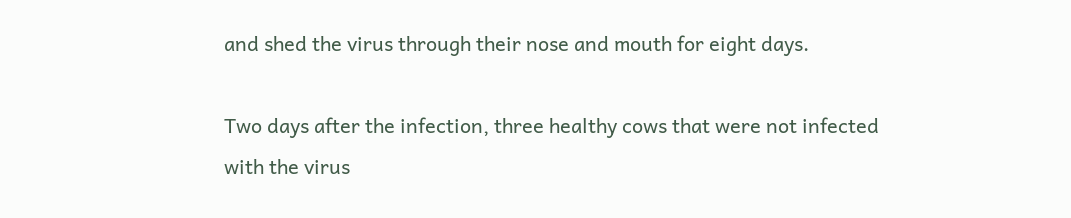and shed the virus through their nose and mouth for eight days.

Two days after the infection, three healthy cows that were not infected with the virus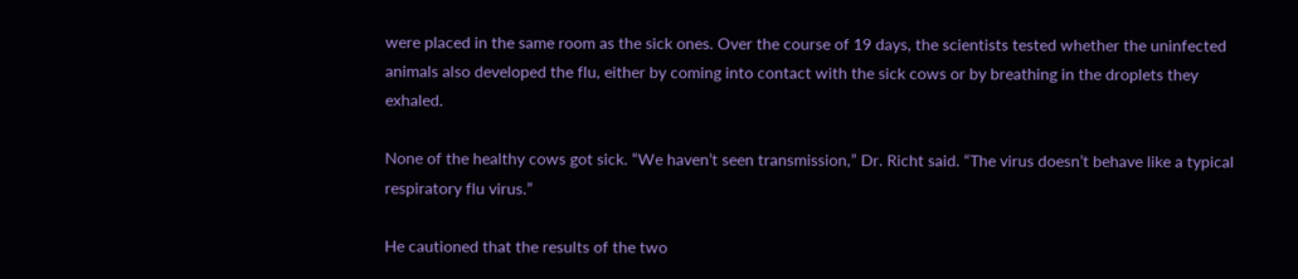were placed in the same room as the sick ones. Over the course of 19 days, the scientists tested whether the uninfected animals also developed the flu, either by coming into contact with the sick cows or by breathing in the droplets they exhaled.

None of the healthy cows got sick. “We haven’t seen transmission,” Dr. Richt said. “The virus doesn’t behave like a typical respiratory flu virus.”

He cautioned that the results of the two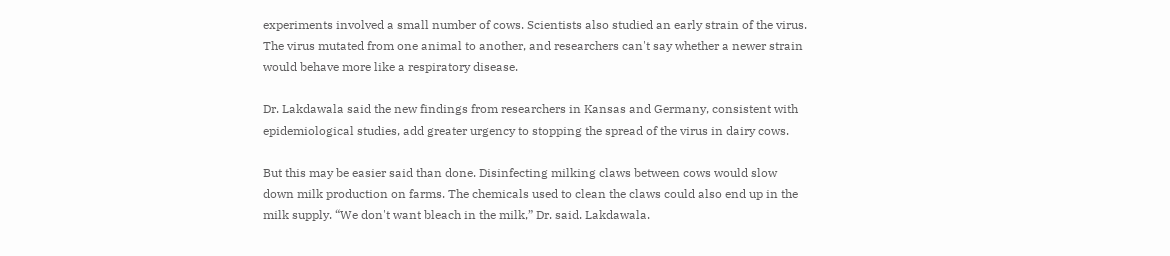experiments involved a small number of cows. Scientists also studied an early strain of the virus. The virus mutated from one animal to another, and researchers can't say whether a newer strain would behave more like a respiratory disease.

Dr. Lakdawala said the new findings from researchers in Kansas and Germany, consistent with epidemiological studies, add greater urgency to stopping the spread of the virus in dairy cows.

But this may be easier said than done. Disinfecting milking claws between cows would slow down milk production on farms. The chemicals used to clean the claws could also end up in the milk supply. “We don't want bleach in the milk,” Dr. said. Lakdawala.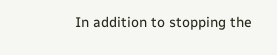In addition to stopping the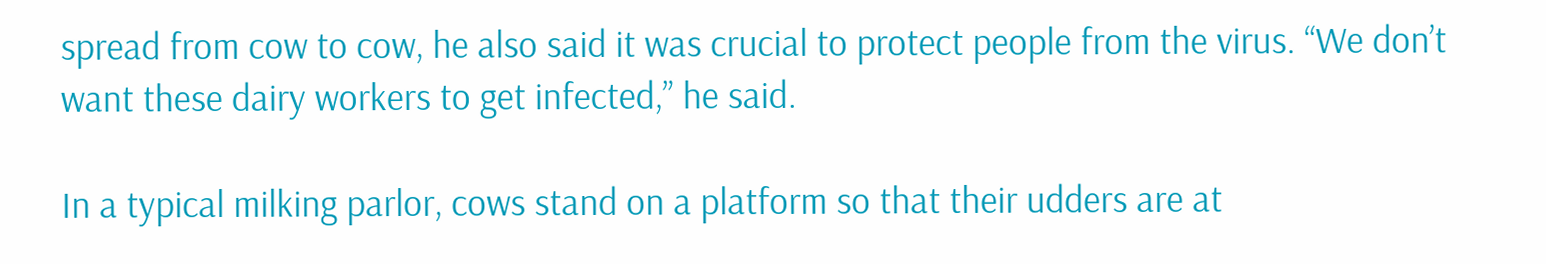spread from cow to cow, he also said it was crucial to protect people from the virus. “We don’t want these dairy workers to get infected,” he said.

In a typical milking parlor, cows stand on a platform so that their udders are at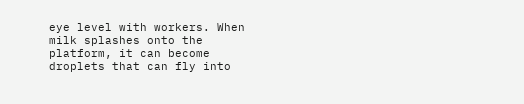eye level with workers. When milk splashes onto the platform, it can become droplets that can fly into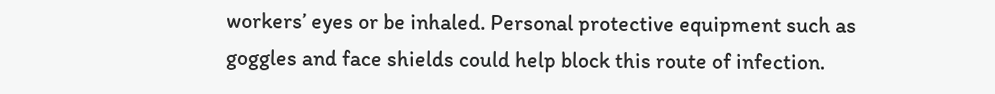workers’ eyes or be inhaled. Personal protective equipment such as goggles and face shields could help block this route of infection.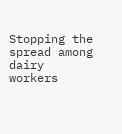Stopping the spread among dairy workers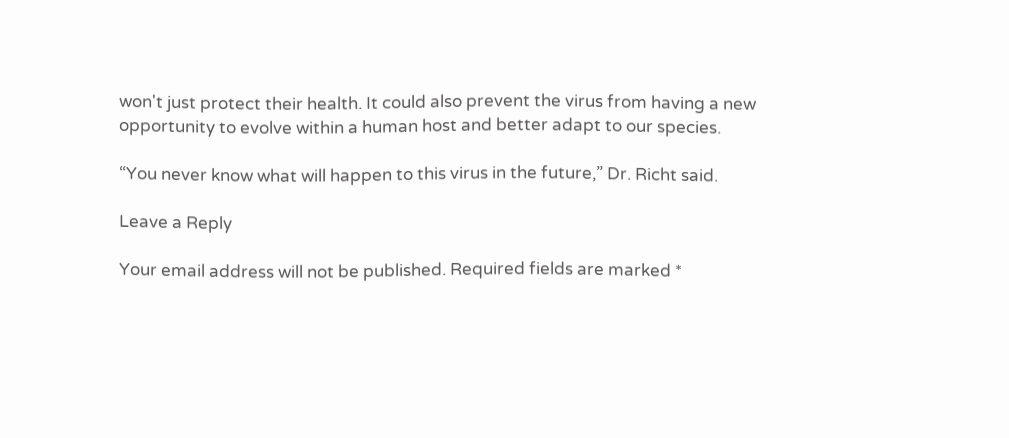won't just protect their health. It could also prevent the virus from having a new opportunity to evolve within a human host and better adapt to our species.

“You never know what will happen to this virus in the future,” Dr. Richt said.

Leave a Reply

Your email address will not be published. Required fields are marked *